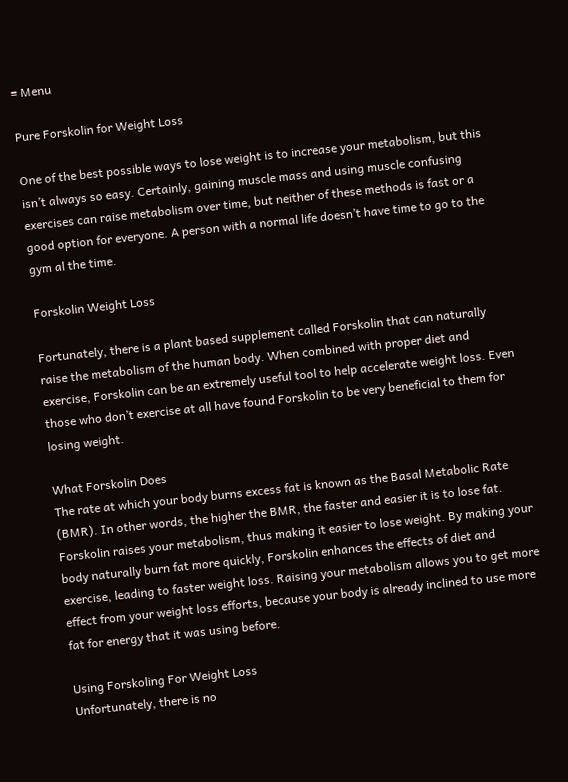≡ Menu

Pure Forskolin for Weight Loss

One of the best possible ways to lose weight is to increase your metabolism, but this isn’t always so easy. Certainly, gaining muscle mass and using muscle confusing exercises can raise metabolism over time, but neither of these methods is fast or a good option for everyone. A person with a normal life doesn’t have time to go to the gym al the time.

Forskolin Weight Loss

Fortunately, there is a plant based supplement called Forskolin that can naturally raise the metabolism of the human body. When combined with proper diet and exercise, Forskolin can be an extremely useful tool to help accelerate weight loss. Even those who don’t exercise at all have found Forskolin to be very beneficial to them for losing weight.

What Forskolin Does
The rate at which your body burns excess fat is known as the Basal Metabolic Rate (BMR). In other words, the higher the BMR, the faster and easier it is to lose fat. Forskolin raises your metabolism, thus making it easier to lose weight. By making your body naturally burn fat more quickly, Forskolin enhances the effects of diet and exercise, leading to faster weight loss. Raising your metabolism allows you to get more effect from your weight loss efforts, because your body is already inclined to use more fat for energy that it was using before.

Using Forskoling For Weight Loss
Unfortunately, there is no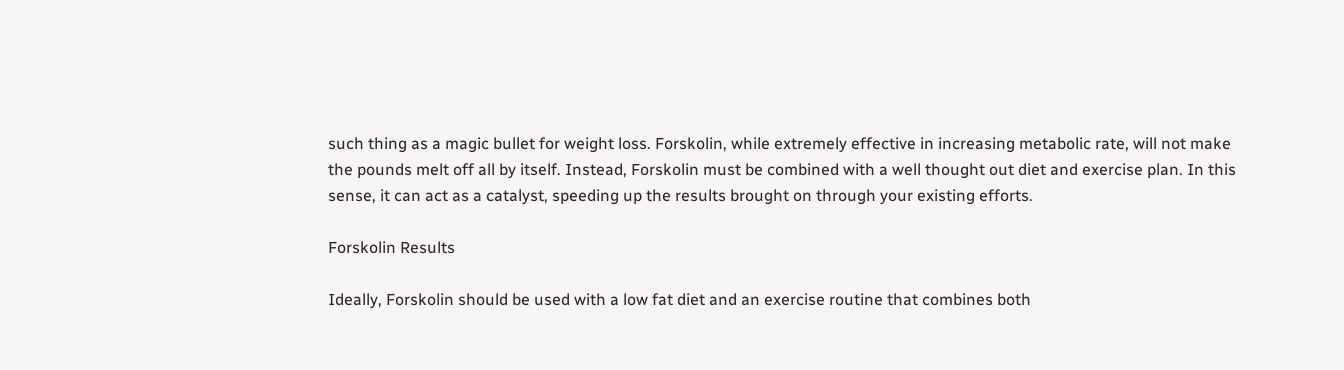such thing as a magic bullet for weight loss. Forskolin, while extremely effective in increasing metabolic rate, will not make the pounds melt off all by itself. Instead, Forskolin must be combined with a well thought out diet and exercise plan. In this sense, it can act as a catalyst, speeding up the results brought on through your existing efforts.

Forskolin Results

Ideally, Forskolin should be used with a low fat diet and an exercise routine that combines both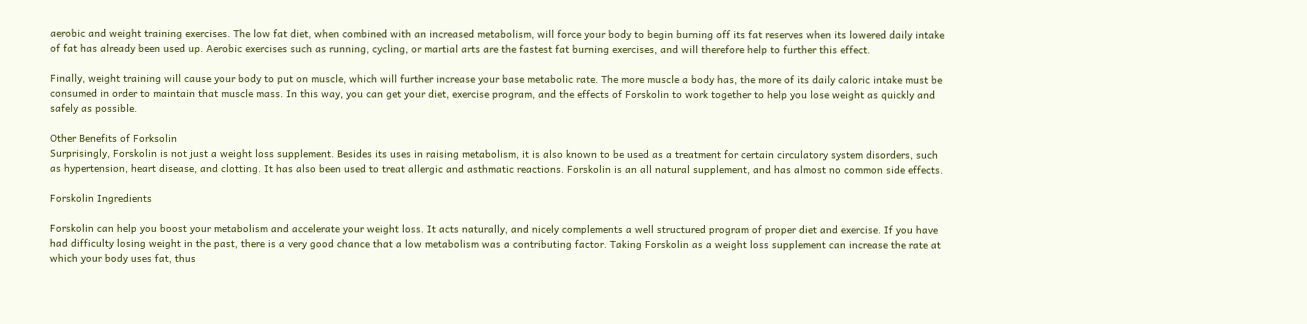aerobic and weight training exercises. The low fat diet, when combined with an increased metabolism, will force your body to begin burning off its fat reserves when its lowered daily intake of fat has already been used up. Aerobic exercises such as running, cycling, or martial arts are the fastest fat burning exercises, and will therefore help to further this effect.

Finally, weight training will cause your body to put on muscle, which will further increase your base metabolic rate. The more muscle a body has, the more of its daily caloric intake must be consumed in order to maintain that muscle mass. In this way, you can get your diet, exercise program, and the effects of Forskolin to work together to help you lose weight as quickly and safely as possible.

Other Benefits of Forksolin
Surprisingly, Forskolin is not just a weight loss supplement. Besides its uses in raising metabolism, it is also known to be used as a treatment for certain circulatory system disorders, such as hypertension, heart disease, and clotting. It has also been used to treat allergic and asthmatic reactions. Forskolin is an all natural supplement, and has almost no common side effects.

Forskolin Ingredients

Forskolin can help you boost your metabolism and accelerate your weight loss. It acts naturally, and nicely complements a well structured program of proper diet and exercise. If you have had difficulty losing weight in the past, there is a very good chance that a low metabolism was a contributing factor. Taking Forskolin as a weight loss supplement can increase the rate at which your body uses fat, thus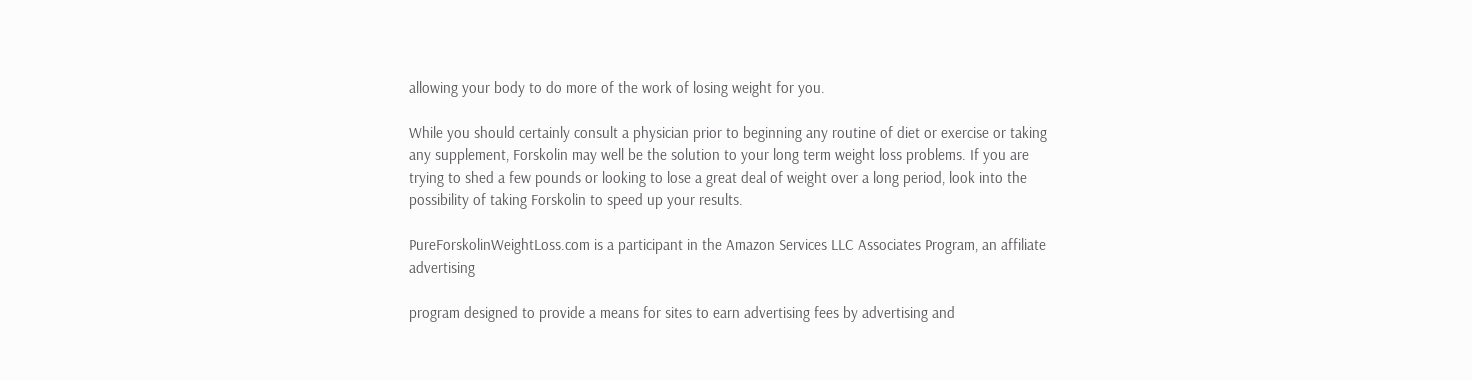allowing your body to do more of the work of losing weight for you.

While you should certainly consult a physician prior to beginning any routine of diet or exercise or taking any supplement, Forskolin may well be the solution to your long term weight loss problems. If you are trying to shed a few pounds or looking to lose a great deal of weight over a long period, look into the possibility of taking Forskolin to speed up your results.

PureForskolinWeightLoss.com is a participant in the Amazon Services LLC Associates Program, an affiliate advertising

program designed to provide a means for sites to earn advertising fees by advertising and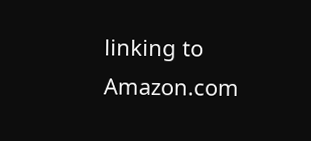linking to Amazon.com